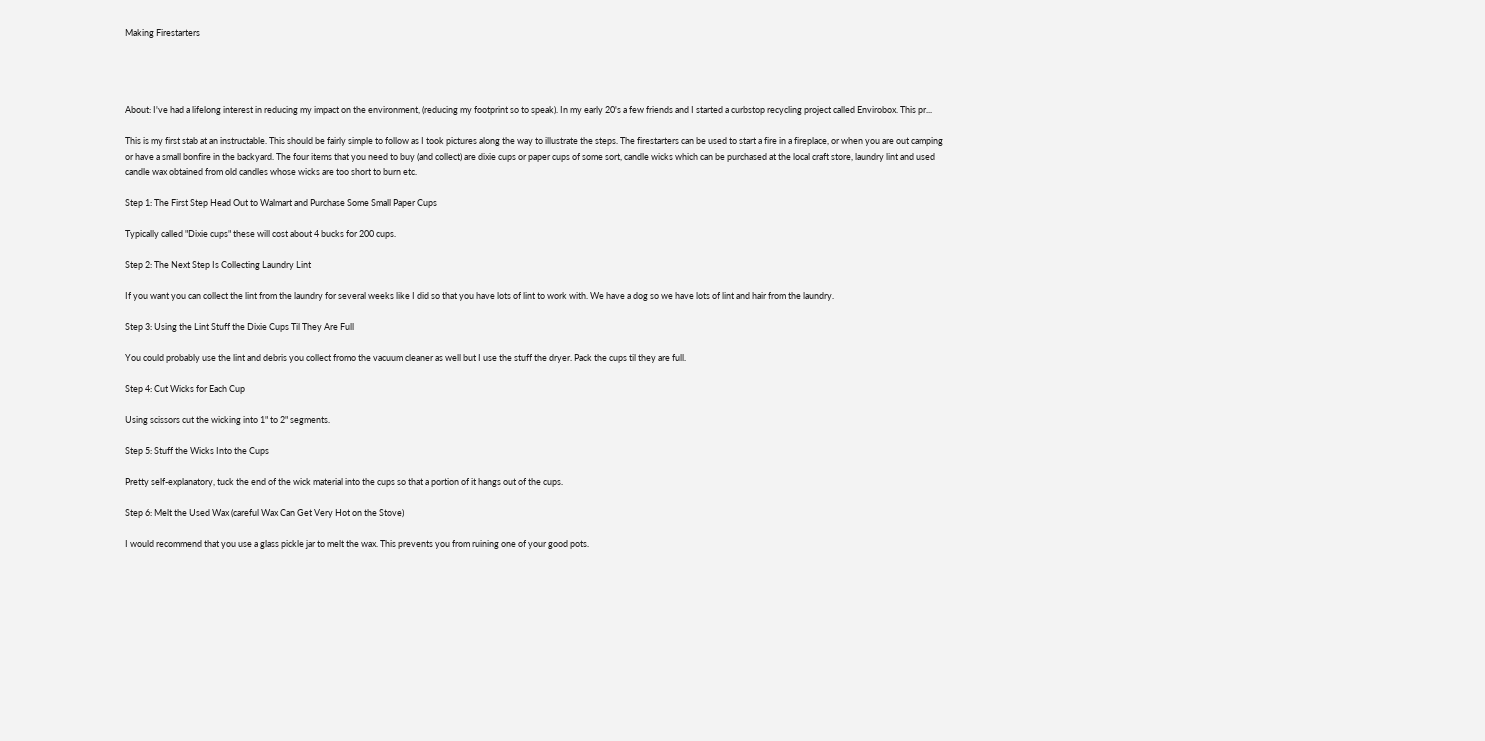Making Firestarters




About: I've had a lifelong interest in reducing my impact on the environment, (reducing my footprint so to speak). In my early 20's a few friends and I started a curbstop recycling project called Envirobox. This pr...

This is my first stab at an instructable. This should be fairly simple to follow as I took pictures along the way to illustrate the steps. The firestarters can be used to start a fire in a fireplace, or when you are out camping or have a small bonfire in the backyard. The four items that you need to buy (and collect) are dixie cups or paper cups of some sort, candle wicks which can be purchased at the local craft store, laundry lint and used candle wax obtained from old candles whose wicks are too short to burn etc.

Step 1: The First Step Head Out to Walmart and Purchase Some Small Paper Cups

Typically called "Dixie cups" these will cost about 4 bucks for 200 cups.

Step 2: The Next Step Is Collecting Laundry Lint

If you want you can collect the lint from the laundry for several weeks like I did so that you have lots of lint to work with. We have a dog so we have lots of lint and hair from the laundry.

Step 3: Using the Lint Stuff the Dixie Cups Til They Are Full

You could probably use the lint and debris you collect fromo the vacuum cleaner as well but I use the stuff the dryer. Pack the cups til they are full.

Step 4: Cut Wicks for Each Cup

Using scissors cut the wicking into 1" to 2" segments.

Step 5: Stuff the Wicks Into the Cups

Pretty self-explanatory, tuck the end of the wick material into the cups so that a portion of it hangs out of the cups.

Step 6: Melt the Used Wax (careful Wax Can Get Very Hot on the Stove)

I would recommend that you use a glass pickle jar to melt the wax. This prevents you from ruining one of your good pots.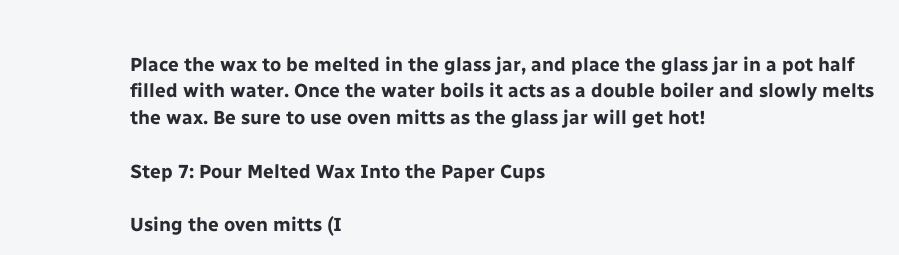Place the wax to be melted in the glass jar, and place the glass jar in a pot half filled with water. Once the water boils it acts as a double boiler and slowly melts the wax. Be sure to use oven mitts as the glass jar will get hot!

Step 7: Pour Melted Wax Into the Paper Cups

Using the oven mitts (I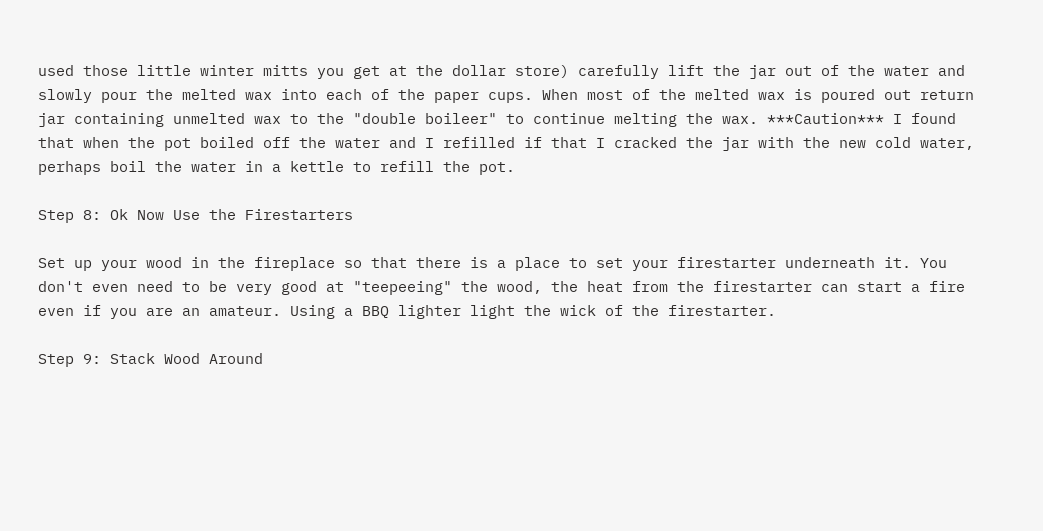used those little winter mitts you get at the dollar store) carefully lift the jar out of the water and slowly pour the melted wax into each of the paper cups. When most of the melted wax is poured out return jar containing unmelted wax to the "double boileer" to continue melting the wax. ***Caution*** I found that when the pot boiled off the water and I refilled if that I cracked the jar with the new cold water, perhaps boil the water in a kettle to refill the pot.

Step 8: Ok Now Use the Firestarters

Set up your wood in the fireplace so that there is a place to set your firestarter underneath it. You don't even need to be very good at "teepeeing" the wood, the heat from the firestarter can start a fire even if you are an amateur. Using a BBQ lighter light the wick of the firestarter.

Step 9: Stack Wood Around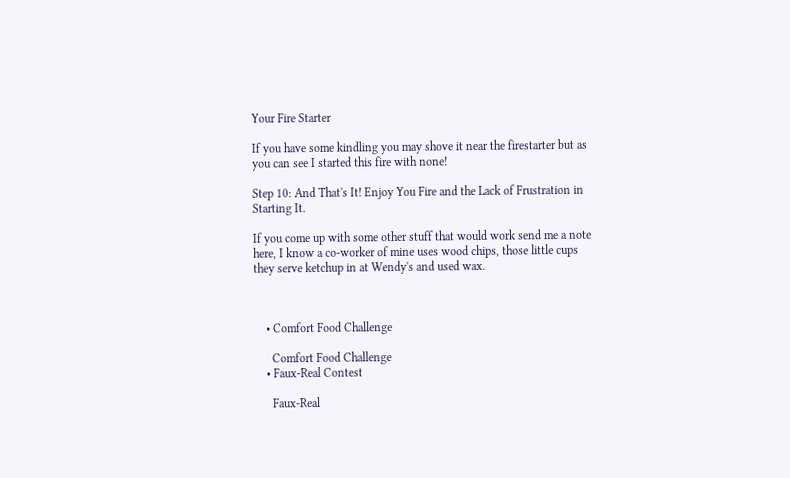Your Fire Starter

If you have some kindling you may shove it near the firestarter but as you can see I started this fire with none!

Step 10: And That's It! Enjoy You Fire and the Lack of Frustration in Starting It.

If you come up with some other stuff that would work send me a note here, I know a co-worker of mine uses wood chips, those little cups they serve ketchup in at Wendy's and used wax.



    • Comfort Food Challenge

      Comfort Food Challenge
    • Faux-Real Contest

      Faux-Real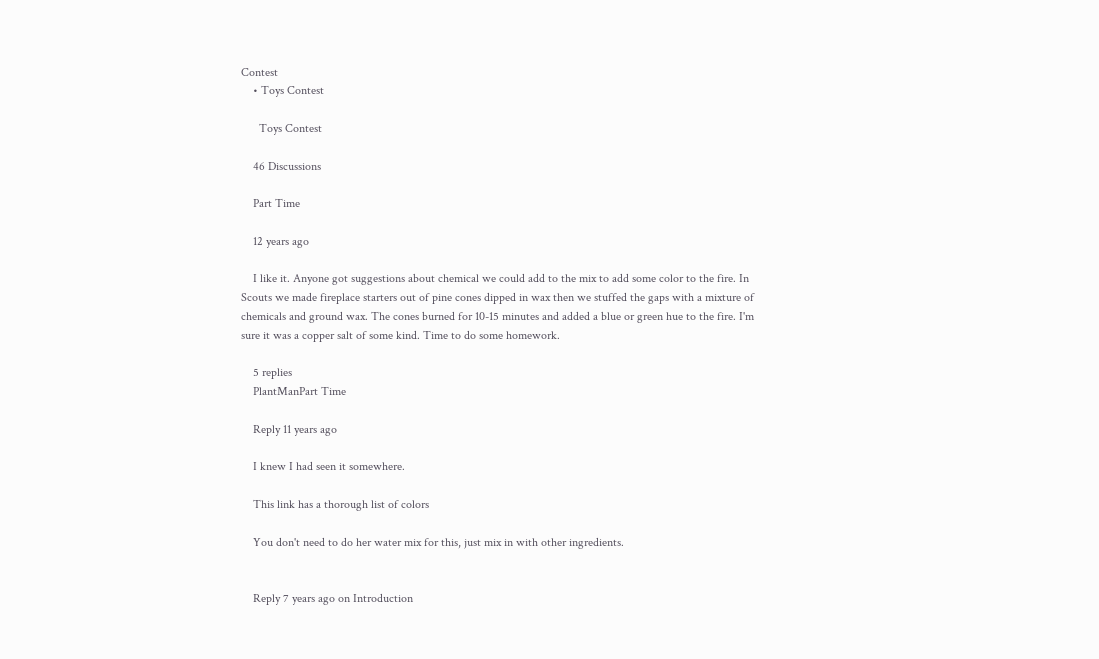Contest
    • Toys Contest

      Toys Contest

    46 Discussions

    Part Time

    12 years ago

    I like it. Anyone got suggestions about chemical we could add to the mix to add some color to the fire. In Scouts we made fireplace starters out of pine cones dipped in wax then we stuffed the gaps with a mixture of chemicals and ground wax. The cones burned for 10-15 minutes and added a blue or green hue to the fire. I'm sure it was a copper salt of some kind. Time to do some homework.

    5 replies
    PlantManPart Time

    Reply 11 years ago

    I knew I had seen it somewhere.

    This link has a thorough list of colors

    You don't need to do her water mix for this, just mix in with other ingredients.


    Reply 7 years ago on Introduction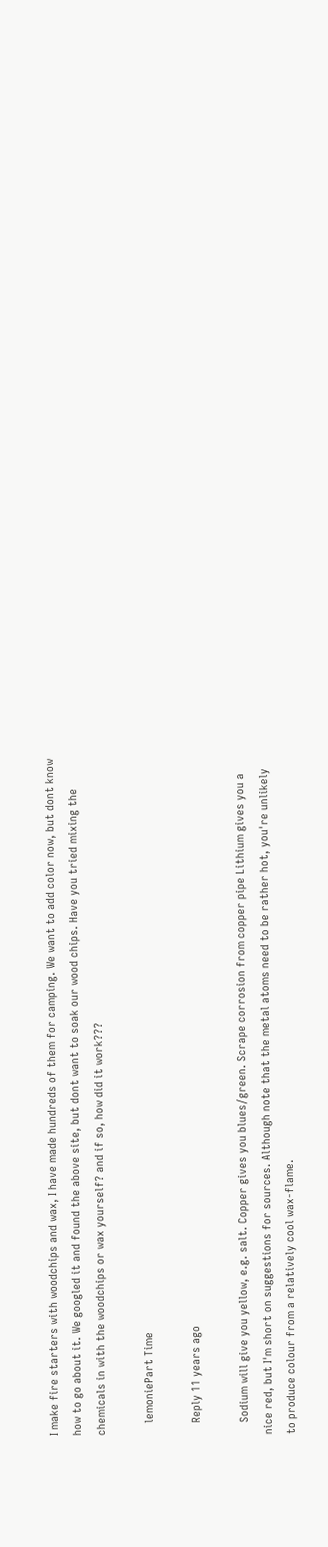I make fire starters with woodchips and wax, I have made hundreds of them for camping. We want to add color now, but dont know how to go about it. We googled it and found the above site, but dont want to soak our wood chips. Have you tried mixing the chemicals in with the woodchips or wax yourself? and if so, how did it work???

    lemoniePart Time

    Reply 11 years ago

    Sodium will give you yellow, e.g. salt. Copper gives you blues/green. Scrape corrosion from copper pipe Lithium gives you a nice red, but I'm short on suggestions for sources. Although note that the metal atoms need to be rather hot, you're unlikely to produce colour from a relatively cool wax-flame.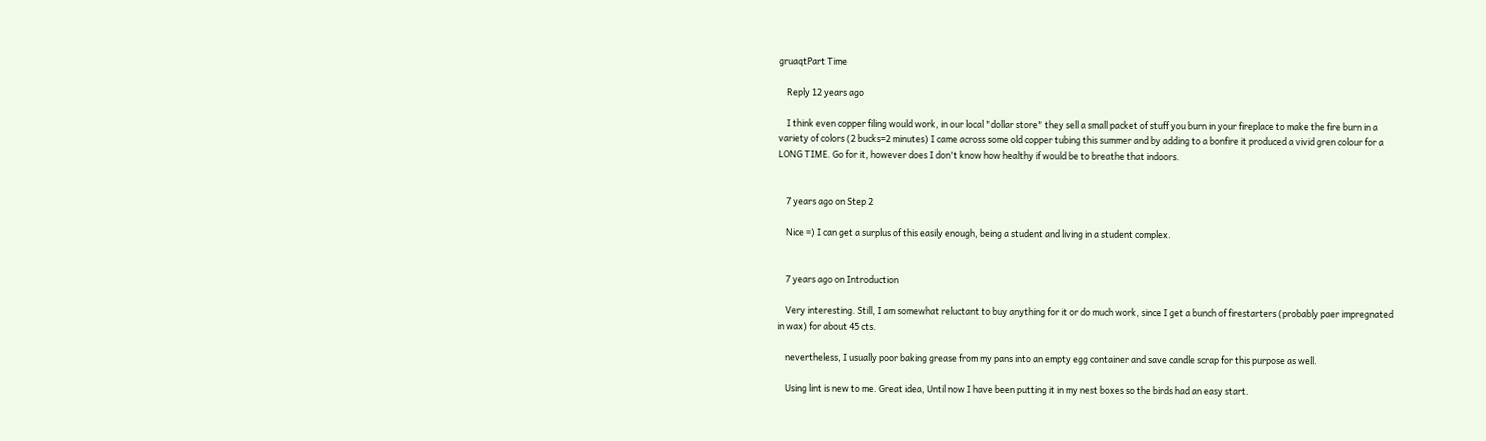gruaqtPart Time

    Reply 12 years ago

    I think even copper filing would work, in our local "dollar store" they sell a small packet of stuff you burn in your fireplace to make the fire burn in a variety of colors (2 bucks=2 minutes) I came across some old copper tubing this summer and by adding to a bonfire it produced a vivid gren colour for a LONG TIME. Go for it, however does I don't know how healthy if would be to breathe that indoors.


    7 years ago on Step 2

    Nice =) I can get a surplus of this easily enough, being a student and living in a student complex.


    7 years ago on Introduction

    Very interesting. Still, I am somewhat reluctant to buy anything for it or do much work, since I get a bunch of firestarters (probably paer impregnated in wax) for about 45 cts.

    nevertheless, I usually poor baking grease from my pans into an empty egg container and save candle scrap for this purpose as well.

    Using lint is new to me. Great idea, Until now I have been putting it in my nest boxes so the birds had an easy start.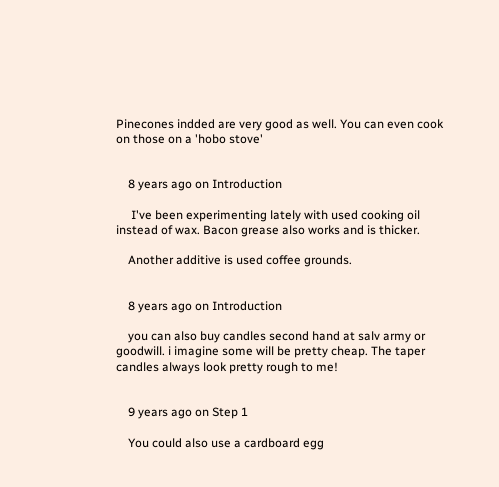Pinecones indded are very good as well. You can even cook on those on a 'hobo stove'


    8 years ago on Introduction

     I've been experimenting lately with used cooking oil instead of wax. Bacon grease also works and is thicker.

    Another additive is used coffee grounds.


    8 years ago on Introduction

    you can also buy candles second hand at salv army or goodwill. i imagine some will be pretty cheap. The taper candles always look pretty rough to me!


    9 years ago on Step 1

    You could also use a cardboard egg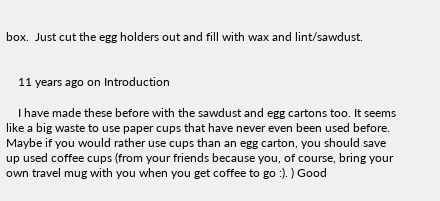box.  Just cut the egg holders out and fill with wax and lint/sawdust.


    11 years ago on Introduction

    I have made these before with the sawdust and egg cartons too. It seems like a big waste to use paper cups that have never even been used before. Maybe if you would rather use cups than an egg carton, you should save up used coffee cups (from your friends because you, of course, bring your own travel mug with you when you get coffee to go :). ) Good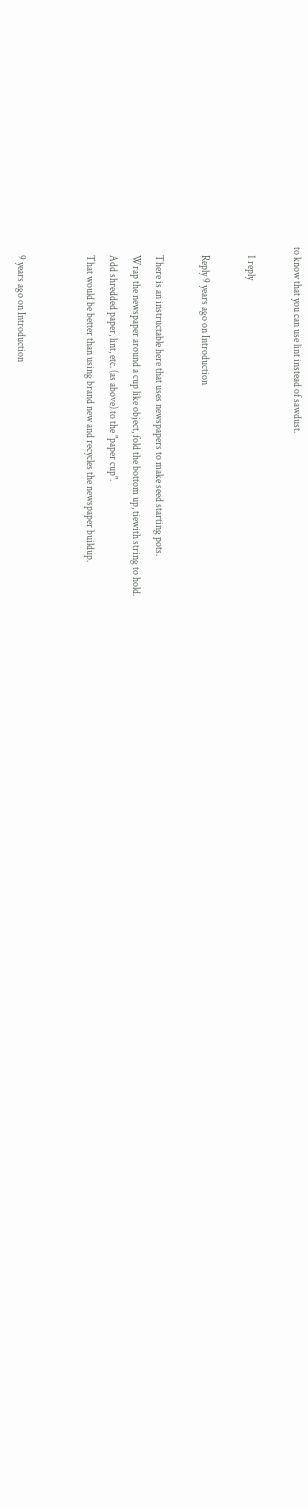to know that you can use lint instead of sawdust.

    1 reply

    Reply 9 years ago on Introduction

    There is an instructable here that uses newspapers to make seed starting pots.
    Wrap the newspaper around a cup like object, fold the bottom up, tiewith string to hold.
    Add shredded paper, lint, etc. (as above) to the "paper cup".
    That would be better than using brand new and recycles the newspaper buildup.


    9 years ago on Introduction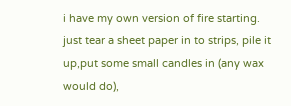i have my own version of fire starting. just tear a sheet paper in to strips, pile it up,put some small candles in (any wax would do),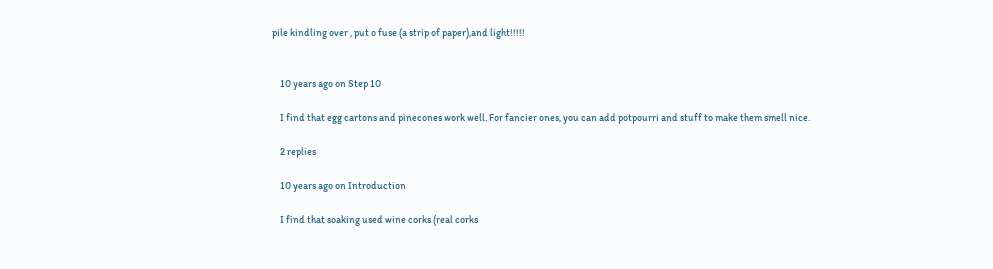pile kindling over , put o fuse (a strip of paper),and light!!!!!


    10 years ago on Step 10

    I find that egg cartons and pinecones work well. For fancier ones, you can add potpourri and stuff to make them smell nice.

    2 replies

    10 years ago on Introduction

    I find that soaking used wine corks (real corks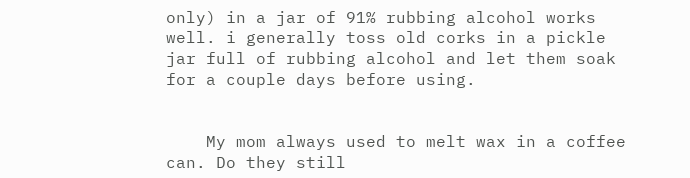only) in a jar of 91% rubbing alcohol works well. i generally toss old corks in a pickle jar full of rubbing alcohol and let them soak for a couple days before using.


    My mom always used to melt wax in a coffee can. Do they still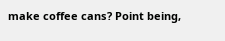make coffee cans? Point being,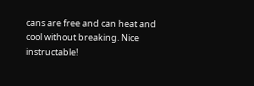cans are free and can heat and cool without breaking. Nice instructable!